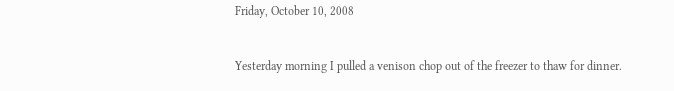Friday, October 10, 2008


Yesterday morning I pulled a venison chop out of the freezer to thaw for dinner.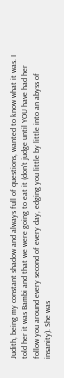Judith, being my constant shadow and always full of questions, wanted to know what it was. I told her it was Bambi and that we were going to eat it (don't judge until YOU have had her follow you around every second of every day, edging you little by little into an abyss of insanity). She was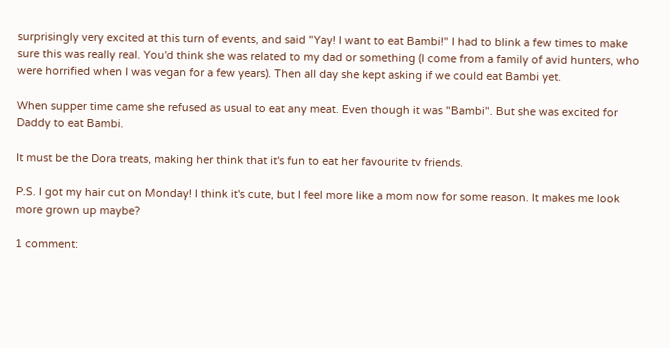surprisingly very excited at this turn of events, and said "Yay! I want to eat Bambi!" I had to blink a few times to make sure this was really real. You'd think she was related to my dad or something (I come from a family of avid hunters, who were horrified when I was vegan for a few years). Then all day she kept asking if we could eat Bambi yet.

When supper time came she refused as usual to eat any meat. Even though it was "Bambi". But she was excited for Daddy to eat Bambi.

It must be the Dora treats, making her think that it's fun to eat her favourite tv friends.

P.S. I got my hair cut on Monday! I think it's cute, but I feel more like a mom now for some reason. It makes me look more grown up maybe?

1 comment: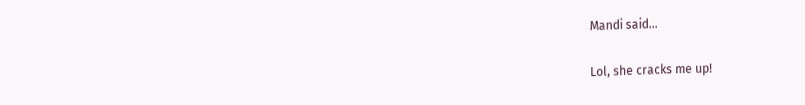Mandi said...

Lol, she cracks me up!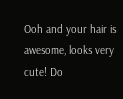Ooh and your hair is awesome, looks very cute! Do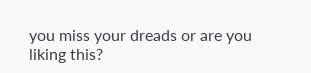you miss your dreads or are you liking this?